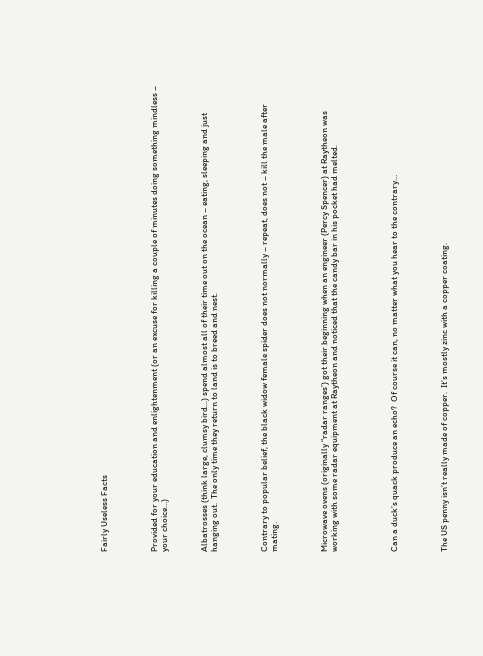Fairly Useless Facts




Provided for your education and enlightenment (or an excuse for killing a couple of minutes doing something mindless – your choice…)



Albatrosses (think large, clumsy bird…) spend almost all of their time out on the ocean – eating, sleeping and just hanging out.  The only time they return to land is to breed and nest.




Contrary to popular belief, the black widow female spider does not normally – repeat, does not – kill the male after mating.




Microwave ovens (originally “radar ranges’) got their beginning when an engineer (Percy Spencer) at Raytheon was working with some radar equipment at Raytheon and noticed that the candy bar in his pocket had melted.





Can a duck’s quack produce an echo?  Of course it can, no matter what you hear to the contrary…




The US penny isn’t really made of copper.  It’s mostly zinc with a copper coating.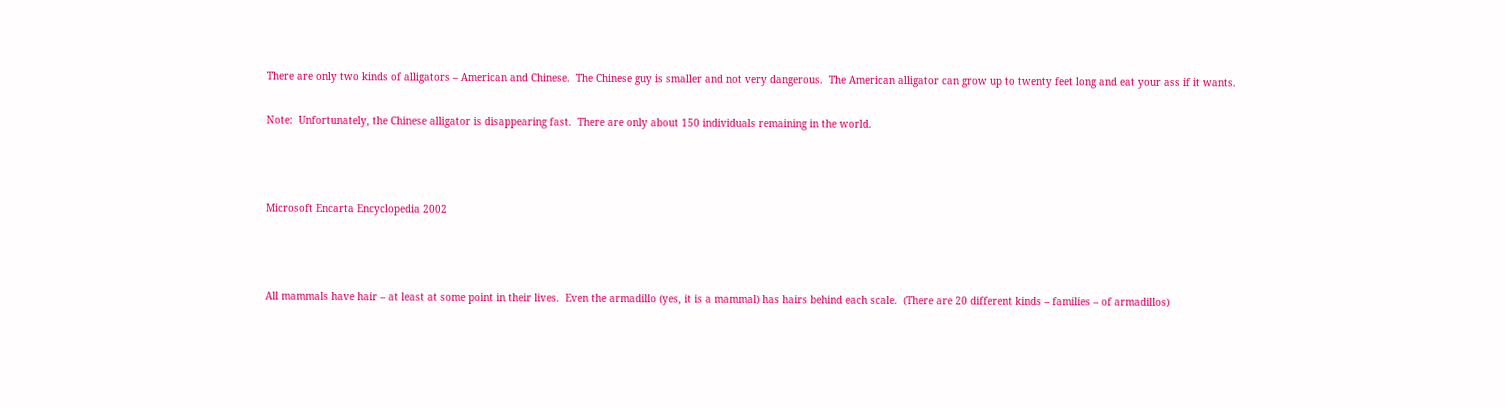There are only two kinds of alligators – American and Chinese.  The Chinese guy is smaller and not very dangerous.  The American alligator can grow up to twenty feet long and eat your ass if it wants.

Note:  Unfortunately, the Chinese alligator is disappearing fast.  There are only about 150 individuals remaining in the world.



Microsoft Encarta Encyclopedia 2002



All mammals have hair – at least at some point in their lives.  Even the armadillo (yes, it is a mammal) has hairs behind each scale.  (There are 20 different kinds – families – of armadillos)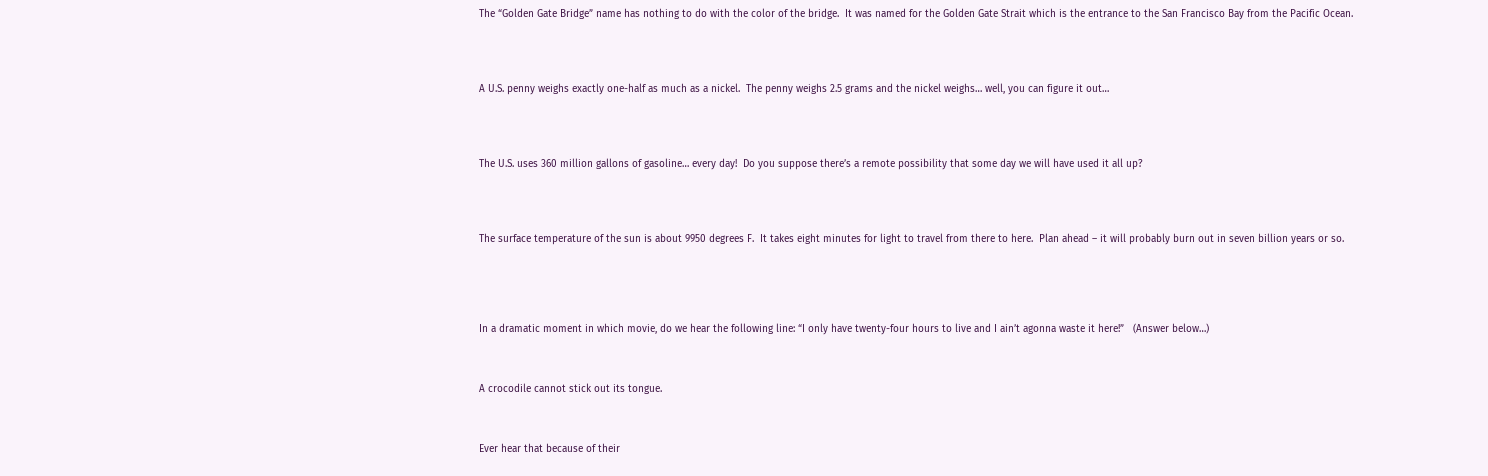The “Golden Gate Bridge” name has nothing to do with the color of the bridge.  It was named for the Golden Gate Strait which is the entrance to the San Francisco Bay from the Pacific Ocean.




A U.S. penny weighs exactly one-half as much as a nickel.  The penny weighs 2.5 grams and the nickel weighs… well, you can figure it out…




The U.S. uses 360 million gallons of gasoline… every day!  Do you suppose there’s a remote possibility that some day we will have used it all up?




The surface temperature of the sun is about 9950 degrees F.  It takes eight minutes for light to travel from there to here.  Plan ahead – it will probably burn out in seven billion years or so.





In a dramatic moment in which movie, do we hear the following line: “I only have twenty-four hours to live and I ain’t agonna waste it here!”   (Answer below…)



A crocodile cannot stick out its tongue.



Ever hear that because of their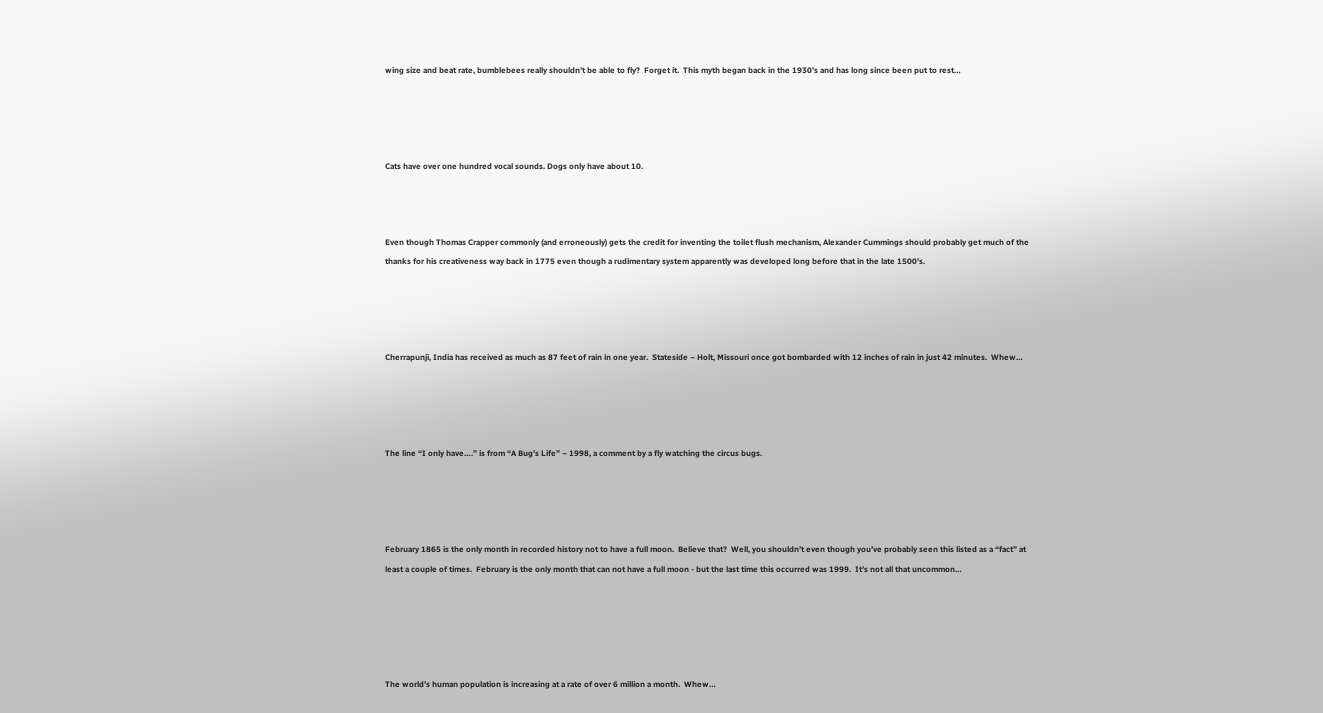wing size and beat rate, bumblebees really shouldn’t be able to fly?  Forget it.  This myth began back in the 1930’s and has long since been put to rest…




Cats have over one hundred vocal sounds. Dogs only have about 10.



Even though Thomas Crapper commonly (and erroneously) gets the credit for inventing the toilet flush mechanism, Alexander Cummings should probably get much of the thanks for his creativeness way back in 1775 even though a rudimentary system apparently was developed long before that in the late 1500’s.




Cherrapunji, India has received as much as 87 feet of rain in one year.  Stateside – Holt, Missouri once got bombarded with 12 inches of rain in just 42 minutes.  Whew…




The line “I only have….” is from “A Bug’s Life” – 1998, a comment by a fly watching the circus bugs.




February 1865 is the only month in recorded history not to have a full moon.  Believe that?  Well, you shouldn’t even though you’ve probably seen this listed as a “fact” at least a couple of times.  February is the only month that can not have a full moon - but the last time this occurred was 1999.  It’s not all that uncommon…





The world’s human population is increasing at a rate of over 6 million a month.  Whew…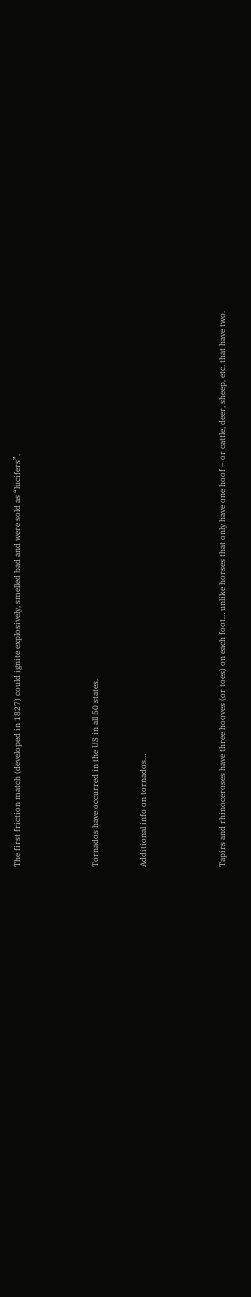The first friction match (developed in 1827) could ignite explosively, smelled bad and were sold as “lucifers”.




Tornados have occurred in the US in all 50 states.


Additional info on tornados…




Tapirs and rhinoceroses have three hooves (or toes) on each foot… unlike horses that only have one hoof – or cattle, deer, sheep, etc. that have two.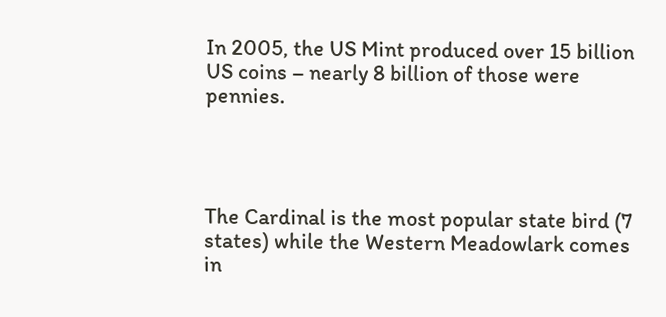In 2005, the US Mint produced over 15 billion US coins – nearly 8 billion of those were pennies.




The Cardinal is the most popular state bird (7 states) while the Western Meadowlark comes in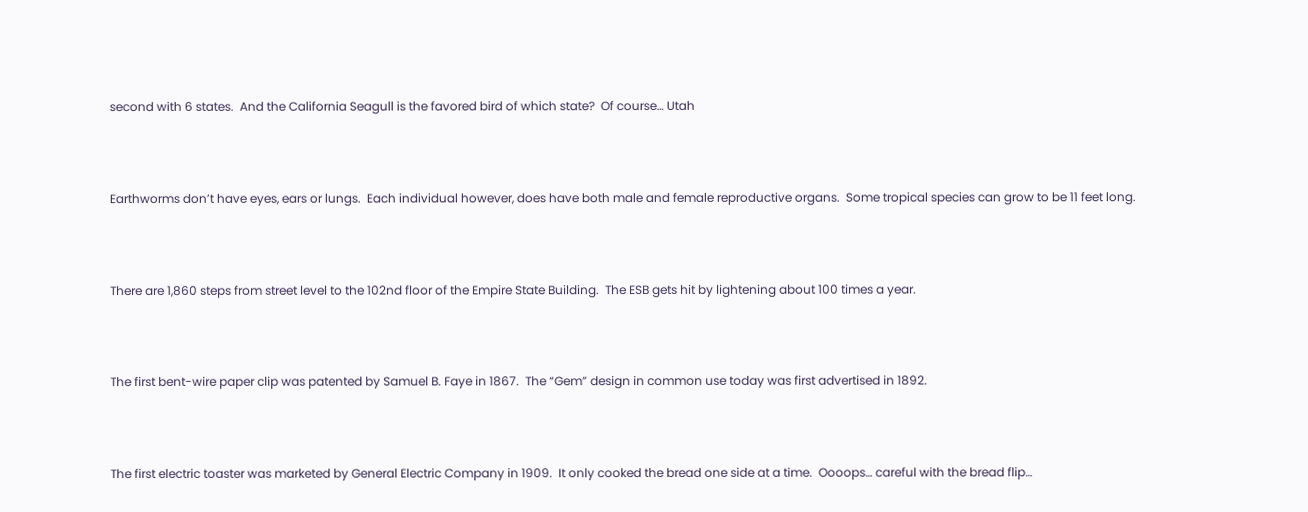second with 6 states.  And the California Seagull is the favored bird of which state?  Of course… Utah




Earthworms don’t have eyes, ears or lungs.  Each individual however, does have both male and female reproductive organs.  Some tropical species can grow to be 11 feet long.




There are 1,860 steps from street level to the 102nd floor of the Empire State Building.  The ESB gets hit by lightening about 100 times a year.




The first bent-wire paper clip was patented by Samuel B. Faye in 1867.  The “Gem” design in common use today was first advertised in 1892.




The first electric toaster was marketed by General Electric Company in 1909.  It only cooked the bread one side at a time.  Oooops… careful with the bread flip…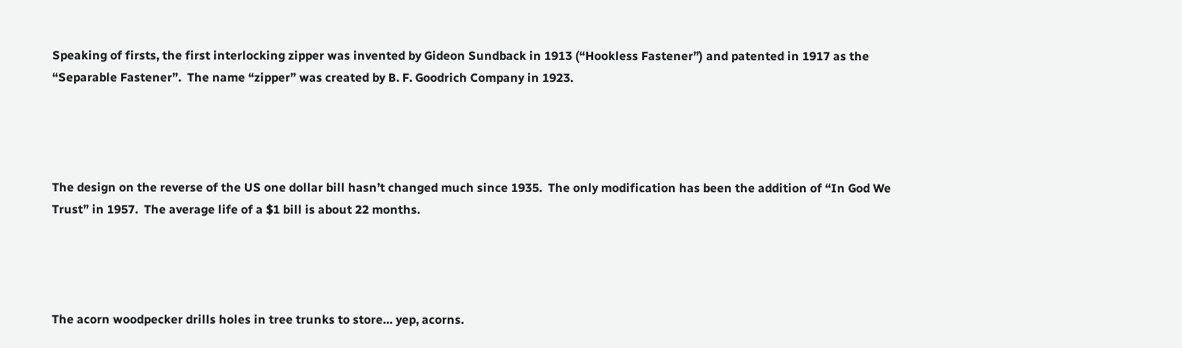Speaking of firsts, the first interlocking zipper was invented by Gideon Sundback in 1913 (“Hookless Fastener”) and patented in 1917 as the “Separable Fastener”.  The name “zipper” was created by B. F. Goodrich Company in 1923.




The design on the reverse of the US one dollar bill hasn’t changed much since 1935.  The only modification has been the addition of “In God We Trust” in 1957.  The average life of a $1 bill is about 22 months.




The acorn woodpecker drills holes in tree trunks to store… yep, acorns.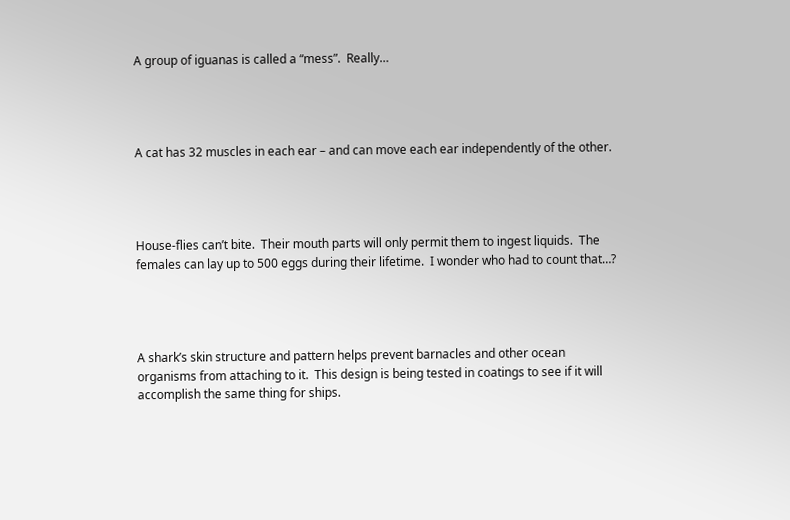A group of iguanas is called a “mess”.  Really…




A cat has 32 muscles in each ear – and can move each ear independently of the other.




House-flies can’t bite.  Their mouth parts will only permit them to ingest liquids.  The females can lay up to 500 eggs during their lifetime.  I wonder who had to count that…?




A shark’s skin structure and pattern helps prevent barnacles and other ocean organisms from attaching to it.  This design is being tested in coatings to see if it will accomplish the same thing for ships.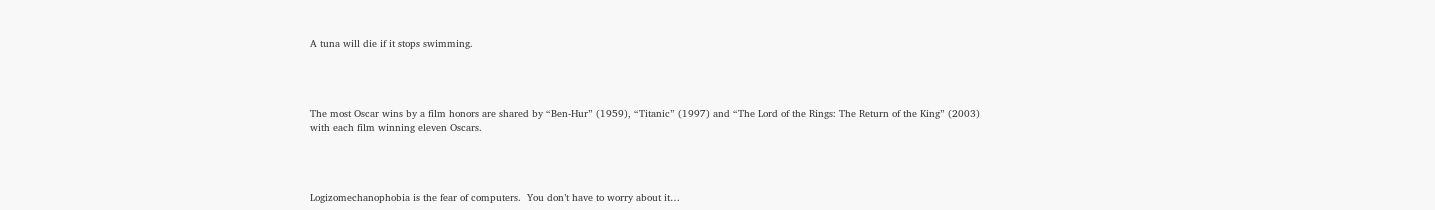A tuna will die if it stops swimming.




The most Oscar wins by a film honors are shared by “Ben-Hur” (1959), “Titanic” (1997) and “The Lord of the Rings: The Return of the King” (2003) with each film winning eleven Oscars.




Logizomechanophobia is the fear of computers.  You don’t have to worry about it…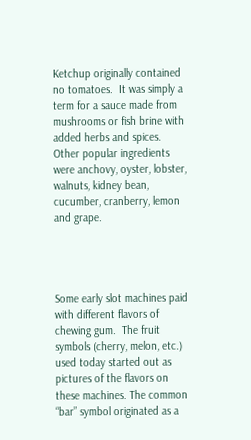Ketchup originally contained no tomatoes.  It was simply a term for a sauce made from mushrooms or fish brine with added herbs and spices.  Other popular ingredients were anchovy, oyster, lobster, walnuts, kidney bean, cucumber, cranberry, lemon and grape.




Some early slot machines paid with different flavors of chewing gum.  The fruit symbols (cherry, melon, etc.) used today started out as pictures of the flavors on these machines. The common “bar” symbol originated as a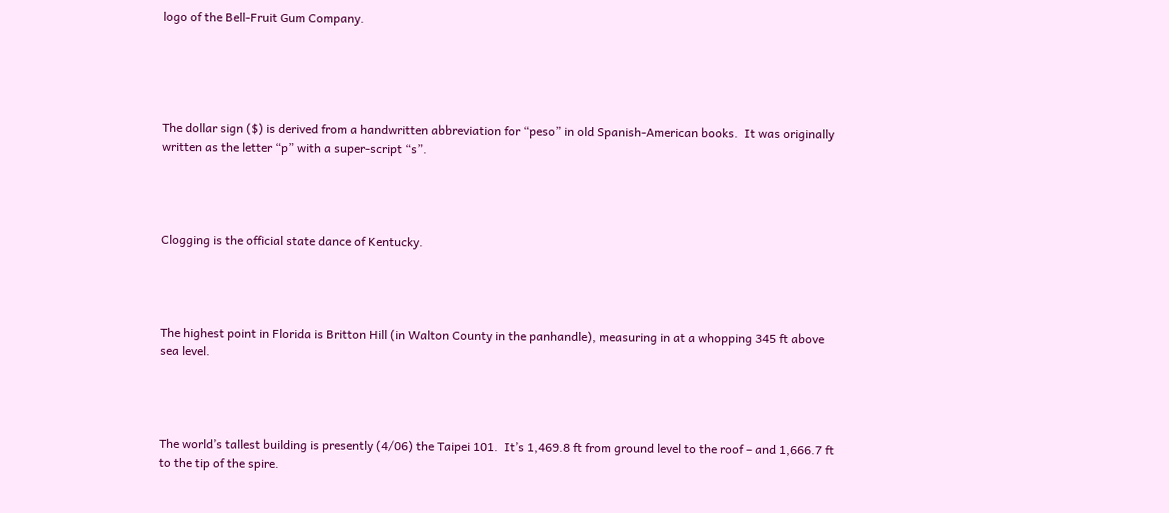logo of the Bell-Fruit Gum Company.





The dollar sign ($) is derived from a handwritten abbreviation for “peso” in old Spanish-American books.  It was originally written as the letter “p” with a super-script “s”.




Clogging is the official state dance of Kentucky.




The highest point in Florida is Britton Hill (in Walton County in the panhandle), measuring in at a whopping 345 ft above sea level.




The world’s tallest building is presently (4/06) the Taipei 101.  It’s 1,469.8 ft from ground level to the roof – and 1,666.7 ft to the tip of the spire.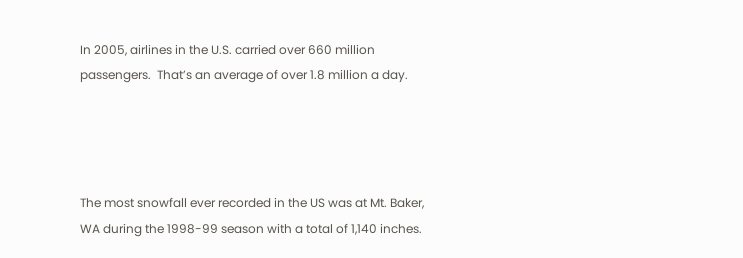In 2005, airlines in the U.S. carried over 660 million passengers.  That’s an average of over 1.8 million a day.




The most snowfall ever recorded in the US was at Mt. Baker, WA during the 1998-99 season with a total of 1,140 inches.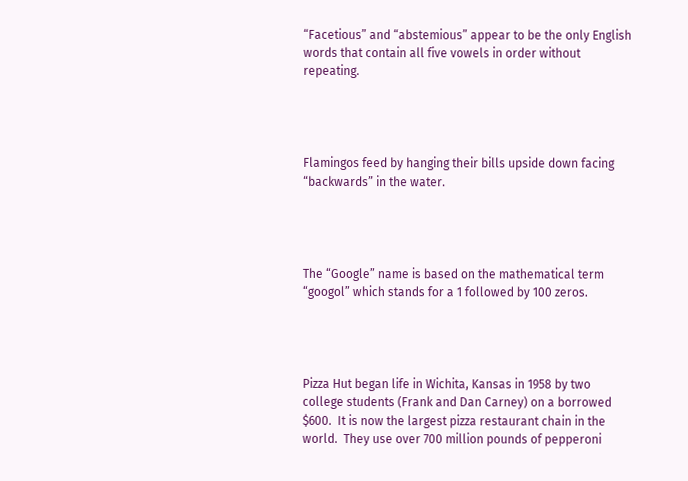“Facetious” and “abstemious” appear to be the only English words that contain all five vowels in order without repeating.




Flamingos feed by hanging their bills upside down facing “backwards” in the water.




The “Google” name is based on the mathematical term “googol” which stands for a 1 followed by 100 zeros.




Pizza Hut began life in Wichita, Kansas in 1958 by two college students (Frank and Dan Carney) on a borrowed $600.  It is now the largest pizza restaurant chain in the world.  They use over 700 million pounds of pepperoni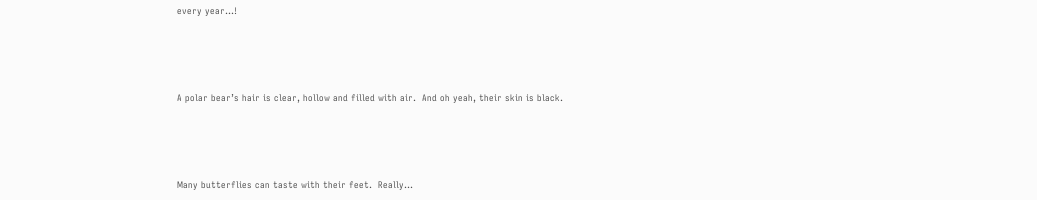every year…!




A polar bear’s hair is clear, hollow and filled with air.  And oh yeah, their skin is black.




Many butterflies can taste with their feet.  Really…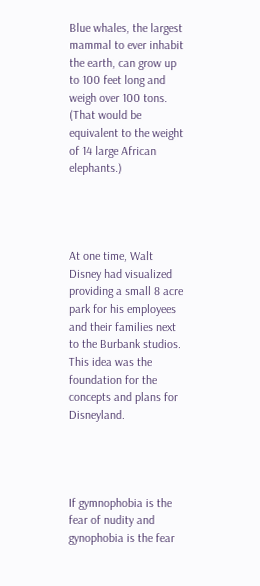Blue whales, the largest mammal to ever inhabit the earth, can grow up to 100 feet long and weigh over 100 tons.  (That would be equivalent to the weight of 14 large African elephants.)




At one time, Walt Disney had visualized providing a small 8 acre park for his employees and their families next to the Burbank studios. This idea was the foundation for the concepts and plans for Disneyland.




If gymnophobia is the fear of nudity and gynophobia is the fear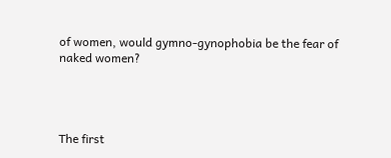of women, would gymno-gynophobia be the fear of naked women?




The first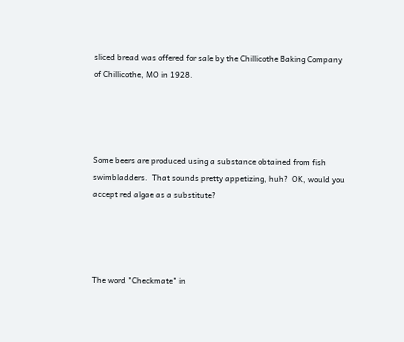sliced bread was offered for sale by the Chillicothe Baking Company of Chillicothe, MO in 1928.




Some beers are produced using a substance obtained from fish swimbladders.  That sounds pretty appetizing, huh?  OK, would you accept red algae as a substitute?




The word "Checkmate" in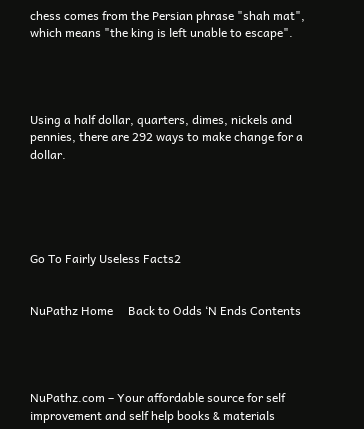chess comes from the Persian phrase "shah mat", which means "the king is left unable to escape".




Using a half dollar, quarters, dimes, nickels and pennies, there are 292 ways to make change for a dollar.





Go To Fairly Useless Facts2


NuPathz Home     Back to Odds ‘N Ends Contents




NuPathz.com – Your affordable source for self improvement and self help books & materials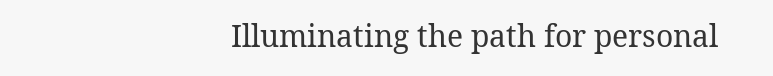Illuminating the path for personal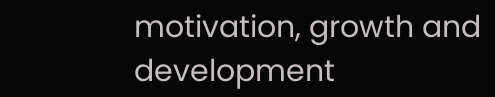motivation, growth and development